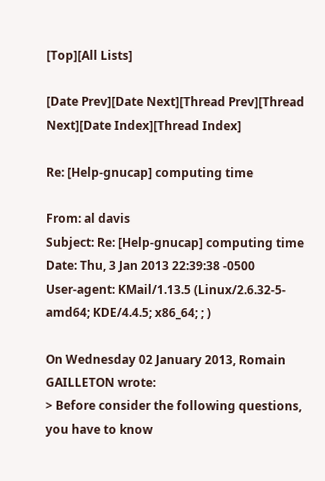[Top][All Lists]

[Date Prev][Date Next][Thread Prev][Thread Next][Date Index][Thread Index]

Re: [Help-gnucap] computing time

From: al davis
Subject: Re: [Help-gnucap] computing time
Date: Thu, 3 Jan 2013 22:39:38 -0500
User-agent: KMail/1.13.5 (Linux/2.6.32-5-amd64; KDE/4.4.5; x86_64; ; )

On Wednesday 02 January 2013, Romain GAILLETON wrote:
> Before consider the following questions, you have to know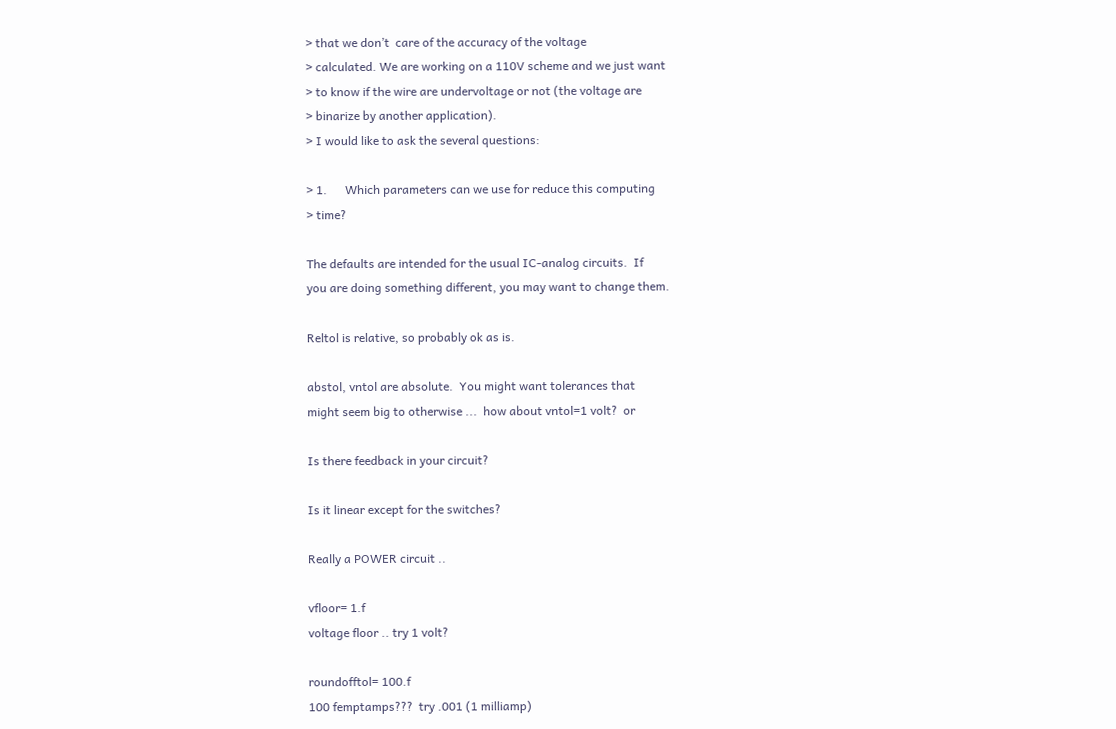> that we don’t  care of the accuracy of the voltage
> calculated. We are working on a 110V scheme and we just want
> to know if the wire are undervoltage or not (the voltage are
> binarize by another application).
> I would like to ask the several questions:

> 1.      Which parameters can we use for reduce this computing
> time?

The defaults are intended for the usual IC-analog circuits.  If
you are doing something different, you may want to change them.

Reltol is relative, so probably ok as is.

abstol, vntol are absolute.  You might want tolerances that
might seem big to otherwise ...  how about vntol=1 volt?  or

Is there feedback in your circuit?

Is it linear except for the switches?

Really a POWER circuit ..

vfloor= 1.f
voltage floor .. try 1 volt?

roundofftol= 100.f
100 femptamps???  try .001 (1 milliamp)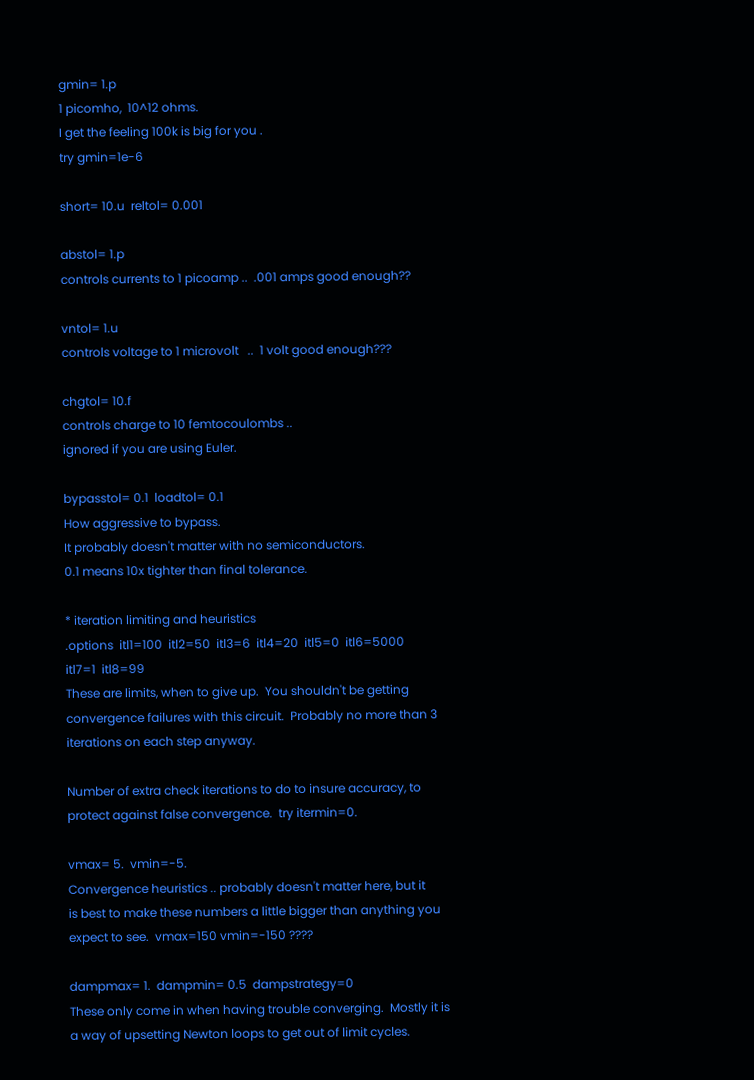gmin= 1.p
1 picomho,  10^12 ohms.
I get the feeling 100k is big for you .
try gmin=1e-6

short= 10.u  reltol= 0.001

abstol= 1.p
controls currents to 1 picoamp ..  .001 amps good enough??

vntol= 1.u
controls voltage to 1 microvolt   ..  1 volt good enough???

chgtol= 10.f
controls charge to 10 femtocoulombs ..
ignored if you are using Euler.

bypasstol= 0.1  loadtol= 0.1
How aggressive to bypass.
It probably doesn't matter with no semiconductors.
0.1 means 10x tighter than final tolerance.

* iteration limiting and heuristics
.options  itl1=100  itl2=50  itl3=6  itl4=20  itl5=0  itl6=5000
itl7=1  itl8=99
These are limits, when to give up.  You shouldn't be getting
convergence failures with this circuit.  Probably no more than 3
iterations on each step anyway.

Number of extra check iterations to do to insure accuracy, to
protect against false convergence.  try itermin=0.

vmax= 5.  vmin=-5.
Convergence heuristics .. probably doesn't matter here, but it
is best to make these numbers a little bigger than anything you
expect to see.  vmax=150 vmin=-150 ????

dampmax= 1.  dampmin= 0.5  dampstrategy=0
These only come in when having trouble converging.  Mostly it is
a way of upsetting Newton loops to get out of limit cycles.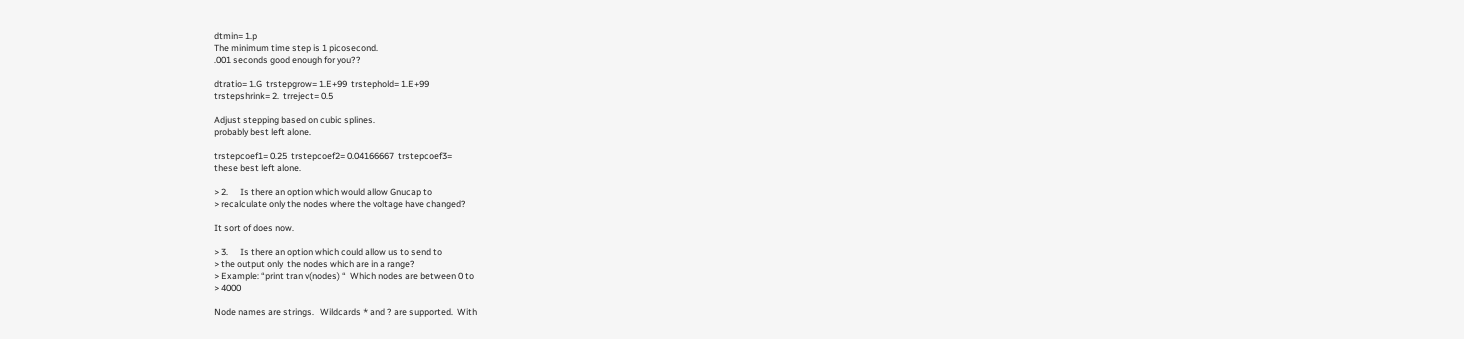dtmin= 1.p
The minimum time step is 1 picosecond.
.001 seconds good enough for you??

dtratio= 1.G  trstepgrow= 1.E+99  trstephold= 1.E+99
trstepshrink= 2.  trreject= 0.5

Adjust stepping based on cubic splines.
probably best left alone.

trstepcoef1= 0.25  trstepcoef2= 0.04166667  trstepcoef3=
these best left alone.

> 2.      Is there an option which would allow Gnucap to
> recalculate only the nodes where the voltage have changed?

It sort of does now.

> 3.      Is there an option which could allow us to send to
> the output only  the nodes which are in a range?
> Example: “print tran v(nodes) “  Which nodes are between 0 to
> 4000

Node names are strings.   Wildcards * and ? are supported.  With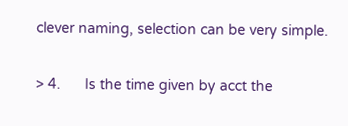clever naming, selection can be very simple.

> 4.      Is the time given by acct the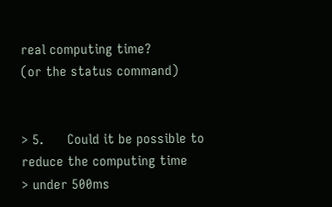real computing time?
(or the status command)


> 5.      Could it be possible to reduce the computing time
> under 500ms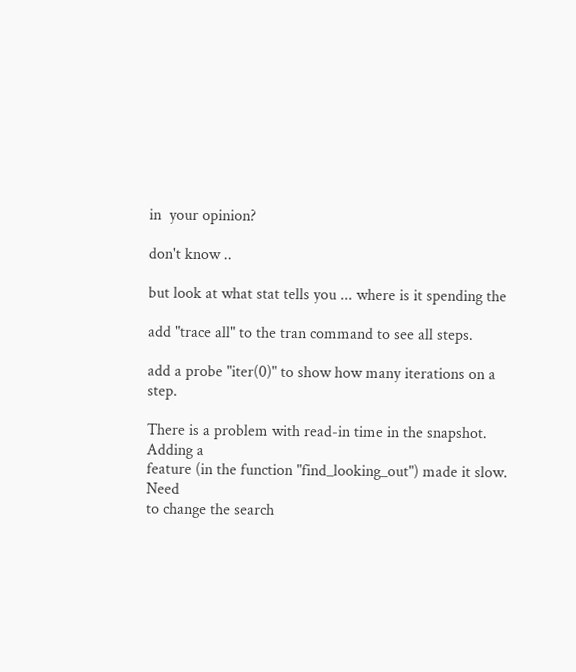in  your opinion?

don't know ..

but look at what stat tells you ... where is it spending the

add "trace all" to the tran command to see all steps.

add a probe "iter(0)" to show how many iterations on a step.

There is a problem with read-in time in the snapshot.  Adding a
feature (in the function "find_looking_out") made it slow.  Need
to change the search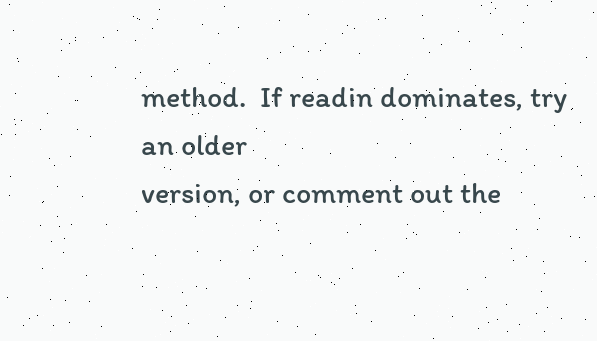method.  If readin dominates, try an older
version, or comment out the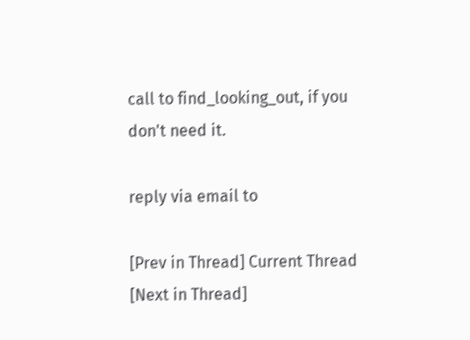call to find_looking_out, if you
don't need it.

reply via email to

[Prev in Thread] Current Thread [Next in Thread]